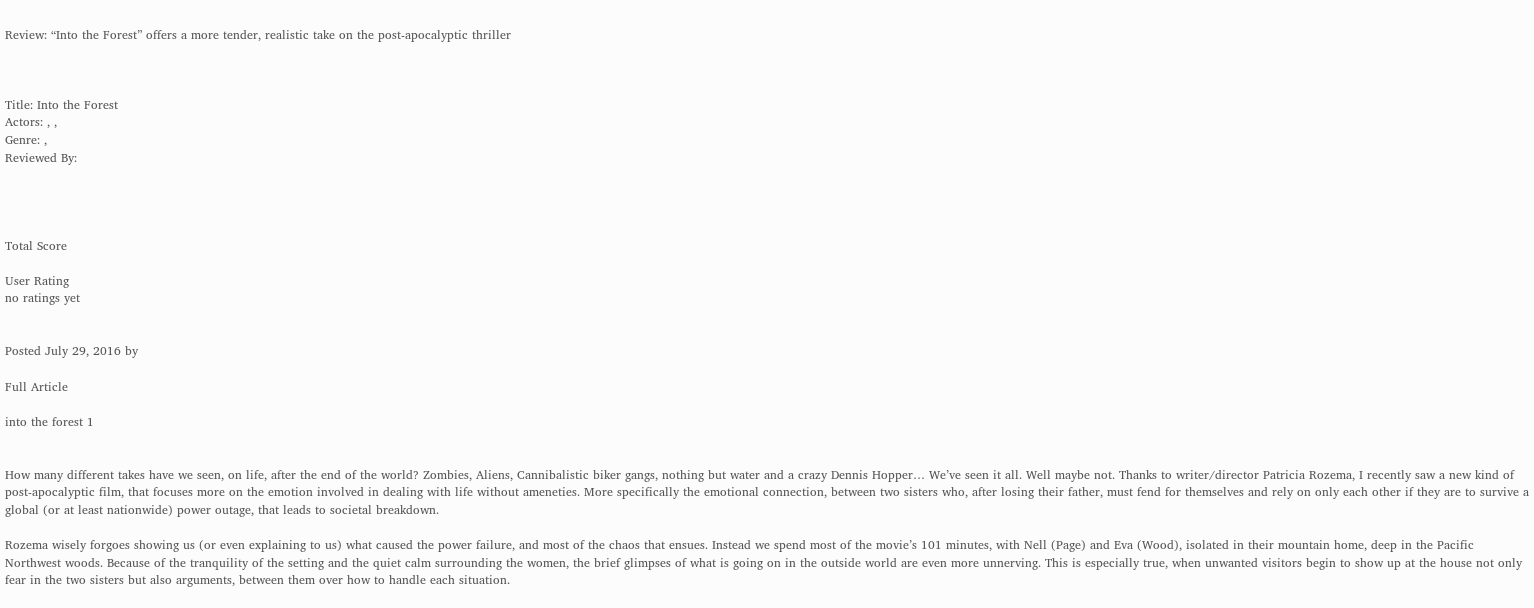Review: “Into the Forest” offers a more tender, realistic take on the post-apocalyptic thriller



Title: Into the Forest
Actors: , ,
Genre: ,
Reviewed By:




Total Score

User Rating
no ratings yet


Posted July 29, 2016 by

Full Article

into the forest 1


How many different takes have we seen, on life, after the end of the world? Zombies, Aliens, Cannibalistic biker gangs, nothing but water and a crazy Dennis Hopper… We’ve seen it all. Well maybe not. Thanks to writer/director Patricia Rozema, I recently saw a new kind of post-apocalyptic film, that focuses more on the emotion involved in dealing with life without ameneties. More specifically the emotional connection, between two sisters who, after losing their father, must fend for themselves and rely on only each other if they are to survive a global (or at least nationwide) power outage, that leads to societal breakdown.

Rozema wisely forgoes showing us (or even explaining to us) what caused the power failure, and most of the chaos that ensues. Instead we spend most of the movie’s 101 minutes, with Nell (Page) and Eva (Wood), isolated in their mountain home, deep in the Pacific Northwest woods. Because of the tranquility of the setting and the quiet calm surrounding the women, the brief glimpses of what is going on in the outside world are even more unnerving. This is especially true, when unwanted visitors begin to show up at the house not only fear in the two sisters but also arguments, between them over how to handle each situation.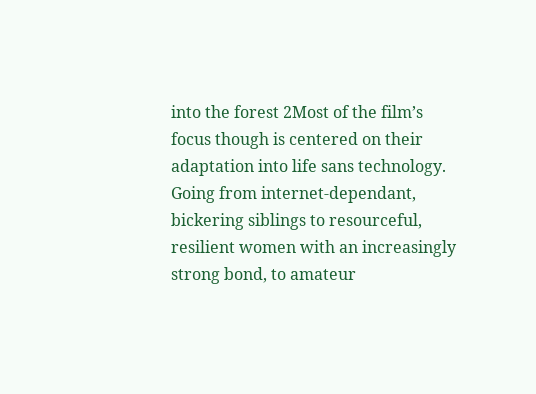into the forest 2Most of the film’s focus though is centered on their adaptation into life sans technology. Going from internet-dependant, bickering siblings to resourceful, resilient women with an increasingly strong bond, to amateur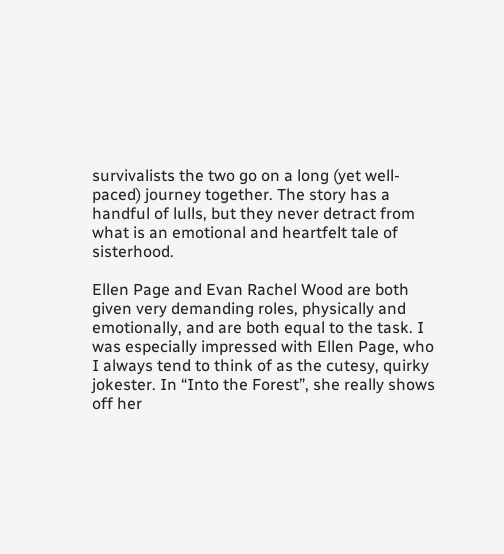survivalists the two go on a long (yet well-paced) journey together. The story has a handful of lulls, but they never detract from what is an emotional and heartfelt tale of sisterhood.

Ellen Page and Evan Rachel Wood are both given very demanding roles, physically and emotionally, and are both equal to the task. I was especially impressed with Ellen Page, who I always tend to think of as the cutesy, quirky jokester. In “Into the Forest”, she really shows off her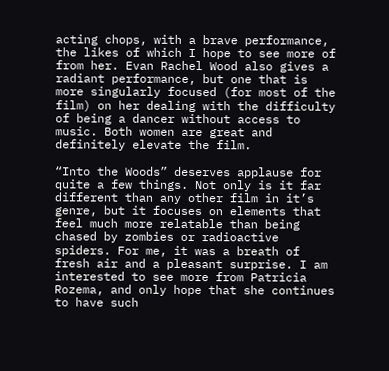acting chops, with a brave performance, the likes of which I hope to see more of from her. Evan Rachel Wood also gives a radiant performance, but one that is more singularly focused (for most of the film) on her dealing with the difficulty of being a dancer without access to music. Both women are great and definitely elevate the film.

“Into the Woods” deserves applause for quite a few things. Not only is it far different than any other film in it’s genre, but it focuses on elements that feel much more relatable than being chased by zombies or radioactive spiders. For me, it was a breath of fresh air and a pleasant surprise. I am interested to see more from Patricia Rozema, and only hope that she continues to have such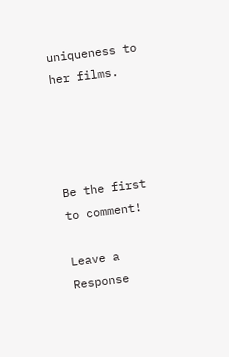uniqueness to her films.




Be the first to comment!

Leave a Response